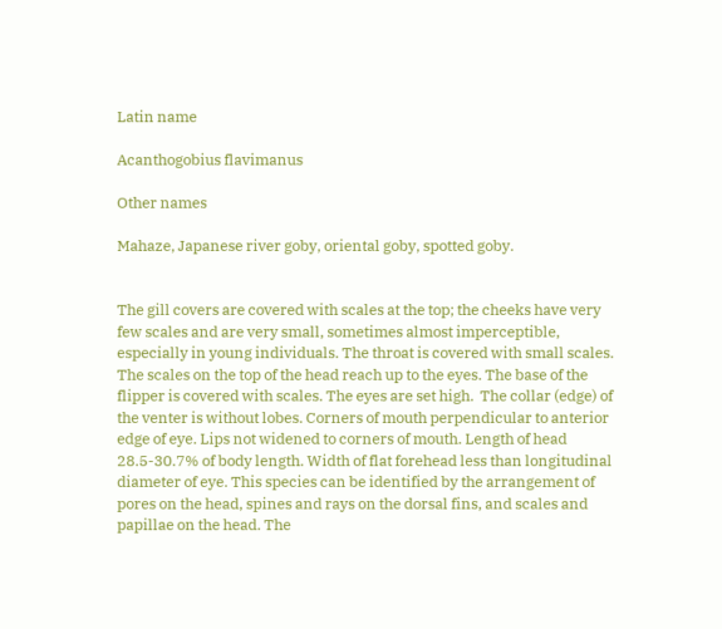Latin name

Acanthogobius flavimanus

Other names

Mahaze, Japanese river goby, oriental goby, spotted goby.


The gill covers are covered with scales at the top; the cheeks have very few scales and are very small, sometimes almost imperceptible, especially in young individuals. The throat is covered with small scales. The scales on the top of the head reach up to the eyes. The base of the flipper is covered with scales. The eyes are set high.  The collar (edge) of the venter is without lobes. Corners of mouth perpendicular to anterior edge of eye. Lips not widened to corners of mouth. Length of head 28.5-30.7% of body length. Width of flat forehead less than longitudinal diameter of eye. This species can be identified by the arrangement of pores on the head, spines and rays on the dorsal fins, and scales and papillae on the head. The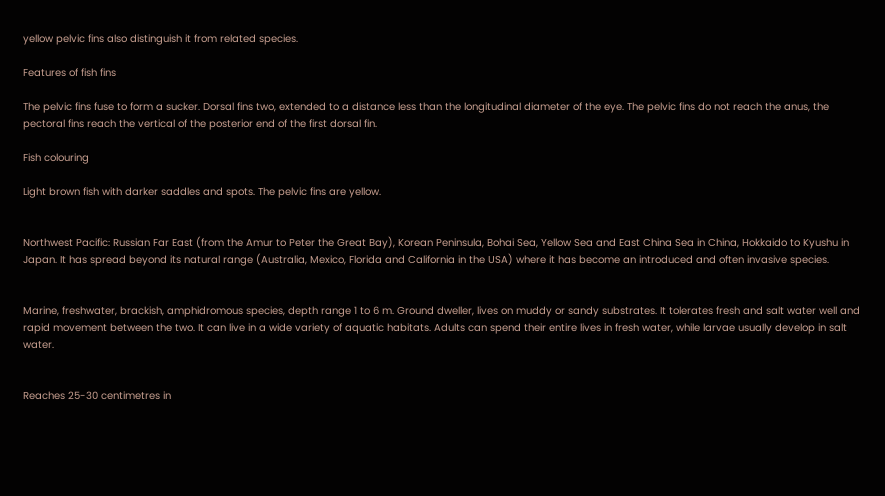yellow pelvic fins also distinguish it from related species.

Features of fish fins

The pelvic fins fuse to form a sucker. Dorsal fins two, extended to a distance less than the longitudinal diameter of the eye. The pelvic fins do not reach the anus, the pectoral fins reach the vertical of the posterior end of the first dorsal fin.

Fish colouring

Light brown fish with darker saddles and spots. The pelvic fins are yellow.


Northwest Pacific: Russian Far East (from the Amur to Peter the Great Bay), Korean Peninsula, Bohai Sea, Yellow Sea and East China Sea in China, Hokkaido to Kyushu in Japan. It has spread beyond its natural range (Australia, Mexico, Florida and California in the USA) where it has become an introduced and often invasive species.


Marine, freshwater, brackish, amphidromous species, depth range 1 to 6 m. Ground dweller, lives on muddy or sandy substrates. It tolerates fresh and salt water well and rapid movement between the two. It can live in a wide variety of aquatic habitats. Adults can spend their entire lives in fresh water, while larvae usually develop in salt water.


Reaches 25-30 centimetres in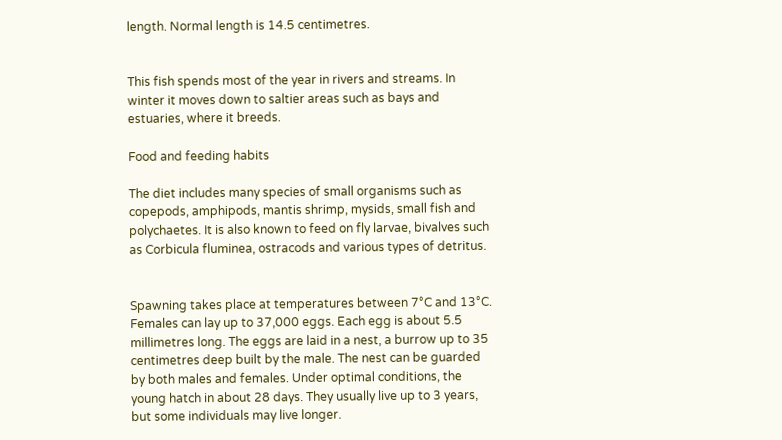length. Normal length is 14.5 centimetres.


This fish spends most of the year in rivers and streams. In winter it moves down to saltier areas such as bays and estuaries, where it breeds.

Food and feeding habits

The diet includes many species of small organisms such as copepods, amphipods, mantis shrimp, mysids, small fish and polychaetes. It is also known to feed on fly larvae, bivalves such as Corbicula fluminea, ostracods and various types of detritus.


Spawning takes place at temperatures between 7°C and 13°C. Females can lay up to 37,000 eggs. Each egg is about 5.5 millimetres long. The eggs are laid in a nest, a burrow up to 35 centimetres deep built by the male. The nest can be guarded by both males and females. Under optimal conditions, the young hatch in about 28 days. They usually live up to 3 years, but some individuals may live longer.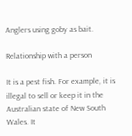Anglers using goby as bait.

Relationship with a person

It is a pest fish. For example, it is illegal to sell or keep it in the Australian state of New South Wales. It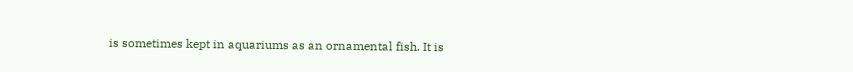is sometimes kept in aquariums as an ornamental fish. It is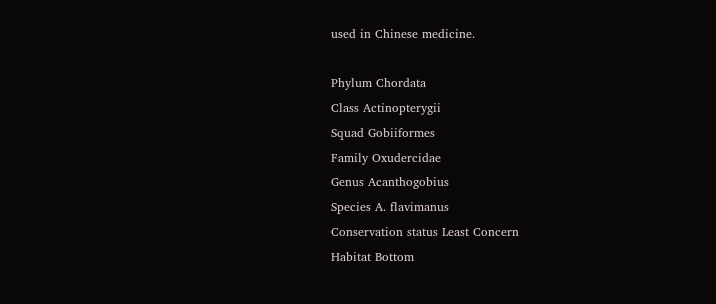used in Chinese medicine.

Phylum Chordata
Class Actinopterygii
Squad Gobiiformes
Family Oxudercidae
Genus Acanthogobius
Species A. flavimanus
Conservation status Least Concern
Habitat Bottom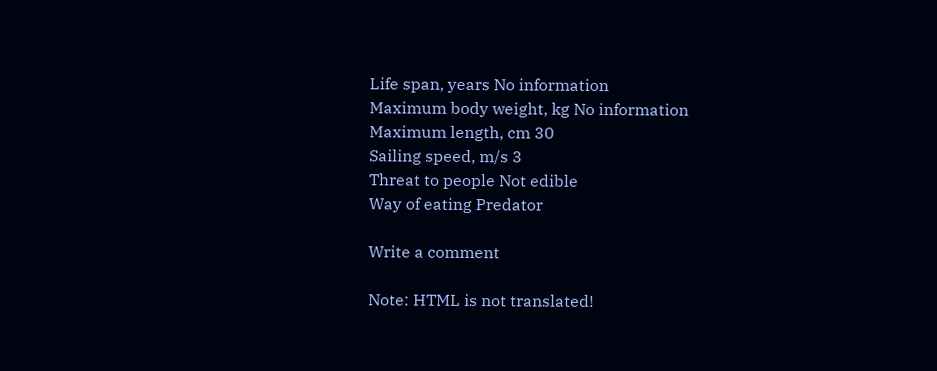Life span, years No information
Maximum body weight, kg No information
Maximum length, cm 30
Sailing speed, m/s 3
Threat to people Not edible
Way of eating Predator

Write a comment

Note: HTML is not translated!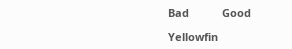Bad           Good

Yellowfin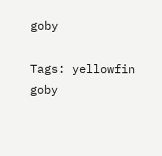goby

Tags: yellowfin goby